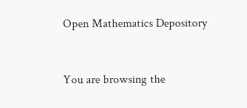Open Mathematics Depository


You are browsing the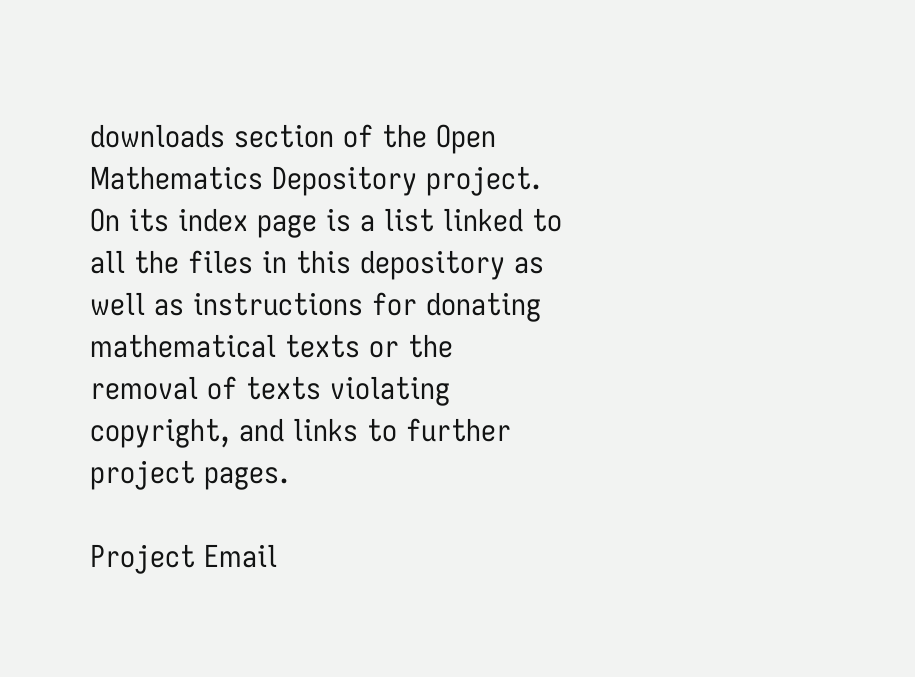downloads section of the Open Mathematics Depository project. On its index page is a list linked to all the files in this depository as well as instructions for donating mathematical texts or the removal of texts violating copyright, and links to further project pages.

Project Email